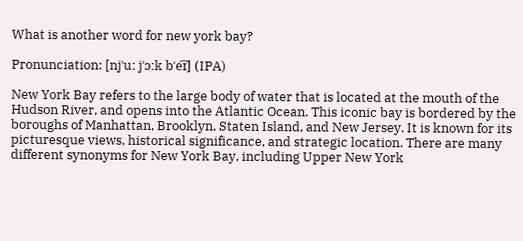What is another word for new york bay?

Pronunciation: [njˈuː jˈɔːk bˈe͡ɪ] (IPA)

New York Bay refers to the large body of water that is located at the mouth of the Hudson River, and opens into the Atlantic Ocean. This iconic bay is bordered by the boroughs of Manhattan, Brooklyn, Staten Island, and New Jersey. It is known for its picturesque views, historical significance, and strategic location. There are many different synonyms for New York Bay, including Upper New York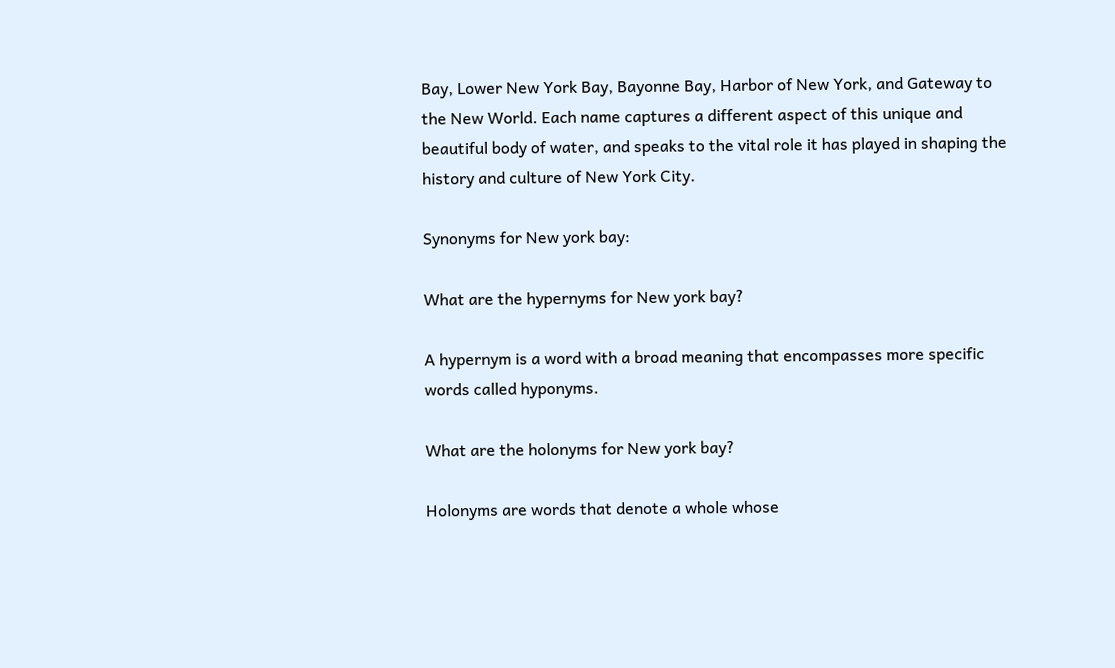Bay, Lower New York Bay, Bayonne Bay, Harbor of New York, and Gateway to the New World. Each name captures a different aspect of this unique and beautiful body of water, and speaks to the vital role it has played in shaping the history and culture of New York City.

Synonyms for New york bay:

What are the hypernyms for New york bay?

A hypernym is a word with a broad meaning that encompasses more specific words called hyponyms.

What are the holonyms for New york bay?

Holonyms are words that denote a whole whose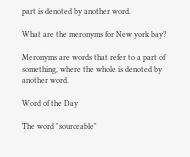part is denoted by another word.

What are the meronyms for New york bay?

Meronyms are words that refer to a part of something, where the whole is denoted by another word.

Word of the Day

The word "sourceable"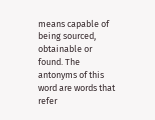means capable of being sourced, obtainable or found. The antonyms of this word are words that refer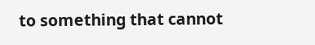to something that cannot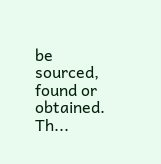be sourced, found or obtained. Th...